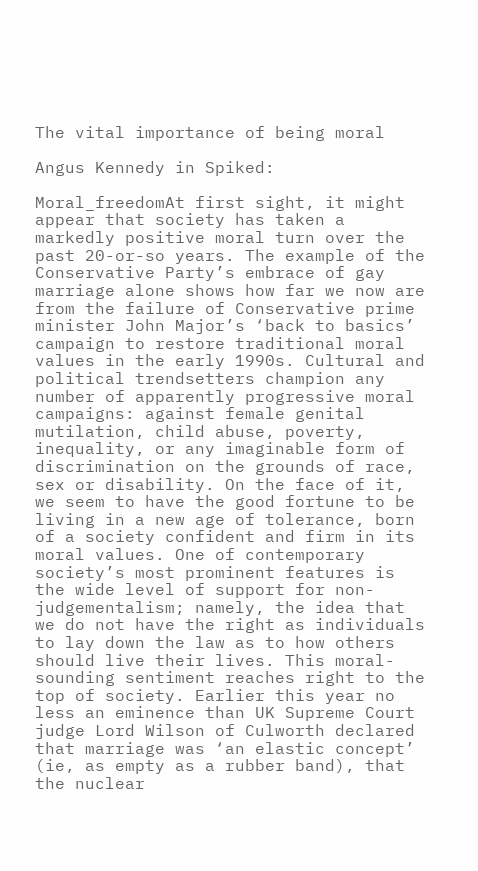The vital importance of being moral

Angus Kennedy in Spiked:

Moral_freedomAt first sight, it might appear that society has taken a markedly positive moral turn over the past 20-or-so years. The example of the Conservative Party’s embrace of gay marriage alone shows how far we now are from the failure of Conservative prime minister John Major’s ‘back to basics’ campaign to restore traditional moral values in the early 1990s. Cultural and political trendsetters champion any number of apparently progressive moral campaigns: against female genital mutilation, child abuse, poverty, inequality, or any imaginable form of discrimination on the grounds of race, sex or disability. On the face of it, we seem to have the good fortune to be living in a new age of tolerance, born of a society confident and firm in its moral values. One of contemporary society’s most prominent features is the wide level of support for non-judgementalism; namely, the idea that we do not have the right as individuals to lay down the law as to how others should live their lives. This moral-sounding sentiment reaches right to the top of society. Earlier this year no less an eminence than UK Supreme Court judge Lord Wilson of Culworth declared that marriage was ‘an elastic concept’ (ie, as empty as a rubber band), that the nuclear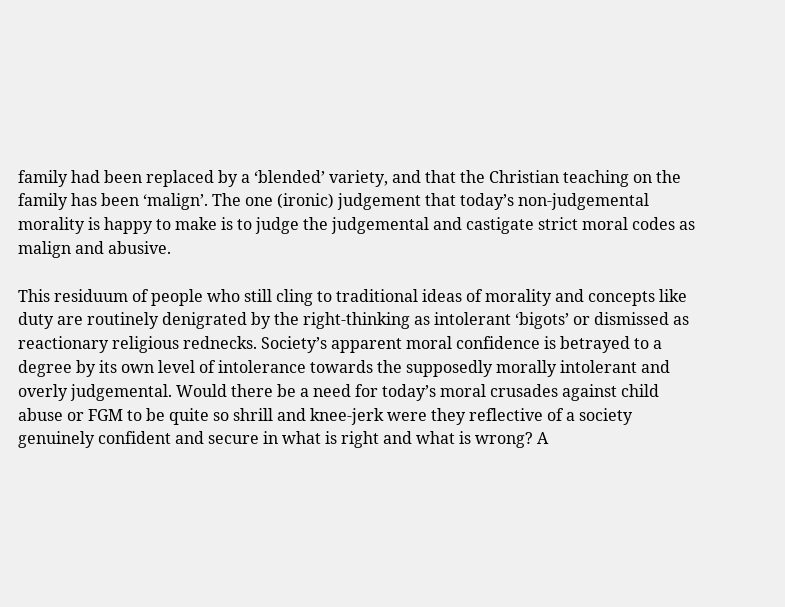family had been replaced by a ‘blended’ variety, and that the Christian teaching on the family has been ‘malign’. The one (ironic) judgement that today’s non-judgemental morality is happy to make is to judge the judgemental and castigate strict moral codes as malign and abusive.

This residuum of people who still cling to traditional ideas of morality and concepts like duty are routinely denigrated by the right-thinking as intolerant ‘bigots’ or dismissed as reactionary religious rednecks. Society’s apparent moral confidence is betrayed to a degree by its own level of intolerance towards the supposedly morally intolerant and overly judgemental. Would there be a need for today’s moral crusades against child abuse or FGM to be quite so shrill and knee-jerk were they reflective of a society genuinely confident and secure in what is right and what is wrong? A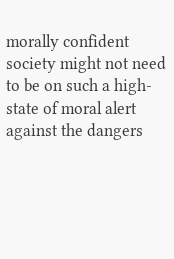morally confident society might not need to be on such a high-state of moral alert against the dangers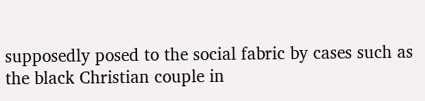supposedly posed to the social fabric by cases such as the black Christian couple in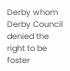Derby whom Derby Council denied the right to be foster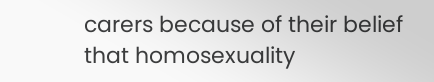carers because of their belief that homosexuality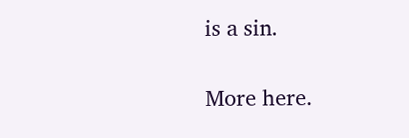is a sin.

More here.